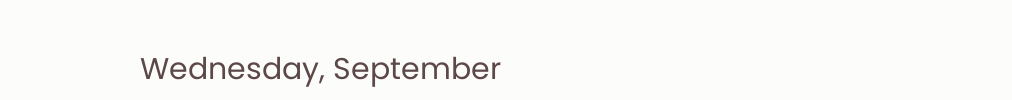Wednesday, September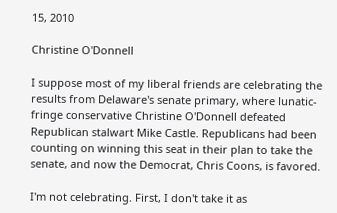15, 2010

Christine O'Donnell

I suppose most of my liberal friends are celebrating the results from Delaware's senate primary, where lunatic-fringe conservative Christine O'Donnell defeated Republican stalwart Mike Castle. Republicans had been counting on winning this seat in their plan to take the senate, and now the Democrat, Chris Coons, is favored.

I'm not celebrating. First, I don't take it as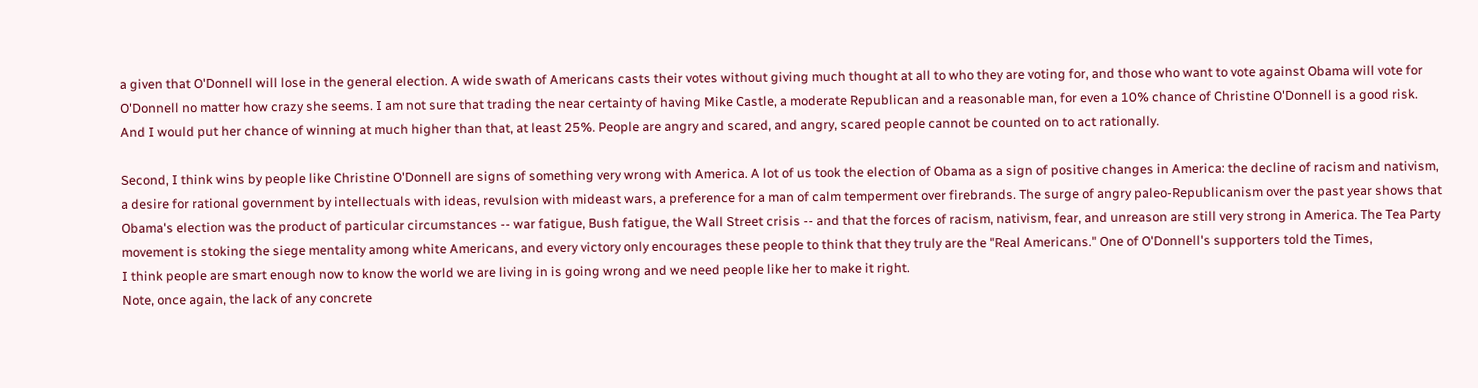a given that O'Donnell will lose in the general election. A wide swath of Americans casts their votes without giving much thought at all to who they are voting for, and those who want to vote against Obama will vote for O'Donnell no matter how crazy she seems. I am not sure that trading the near certainty of having Mike Castle, a moderate Republican and a reasonable man, for even a 10% chance of Christine O'Donnell is a good risk. And I would put her chance of winning at much higher than that, at least 25%. People are angry and scared, and angry, scared people cannot be counted on to act rationally.

Second, I think wins by people like Christine O'Donnell are signs of something very wrong with America. A lot of us took the election of Obama as a sign of positive changes in America: the decline of racism and nativism, a desire for rational government by intellectuals with ideas, revulsion with mideast wars, a preference for a man of calm temperment over firebrands. The surge of angry paleo-Republicanism over the past year shows that Obama's election was the product of particular circumstances -- war fatigue, Bush fatigue, the Wall Street crisis -- and that the forces of racism, nativism, fear, and unreason are still very strong in America. The Tea Party movement is stoking the siege mentality among white Americans, and every victory only encourages these people to think that they truly are the "Real Americans." One of O'Donnell's supporters told the Times,
I think people are smart enough now to know the world we are living in is going wrong and we need people like her to make it right.
Note, once again, the lack of any concrete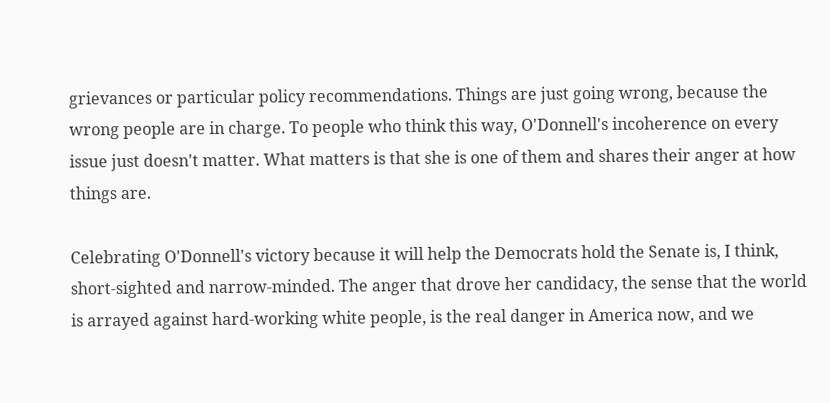grievances or particular policy recommendations. Things are just going wrong, because the wrong people are in charge. To people who think this way, O'Donnell's incoherence on every issue just doesn't matter. What matters is that she is one of them and shares their anger at how things are.

Celebrating O'Donnell's victory because it will help the Democrats hold the Senate is, I think, short-sighted and narrow-minded. The anger that drove her candidacy, the sense that the world is arrayed against hard-working white people, is the real danger in America now, and we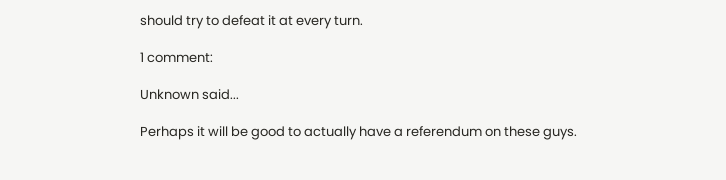should try to defeat it at every turn.

1 comment:

Unknown said...

Perhaps it will be good to actually have a referendum on these guys.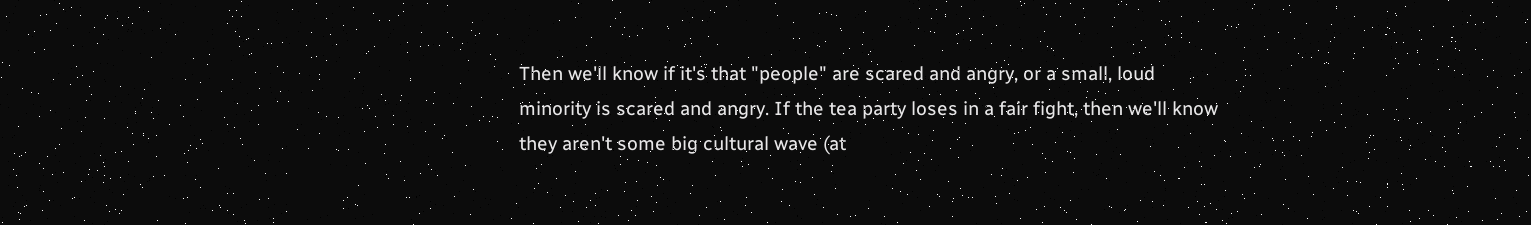Then we'll know if it's that "people" are scared and angry, or a small, loud minority is scared and angry. If the tea party loses in a fair fight, then we'll know they aren't some big cultural wave (at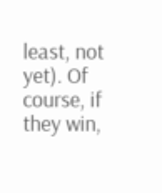least, not yet). Of course, if they win,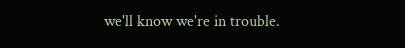we'll know we're in trouble.